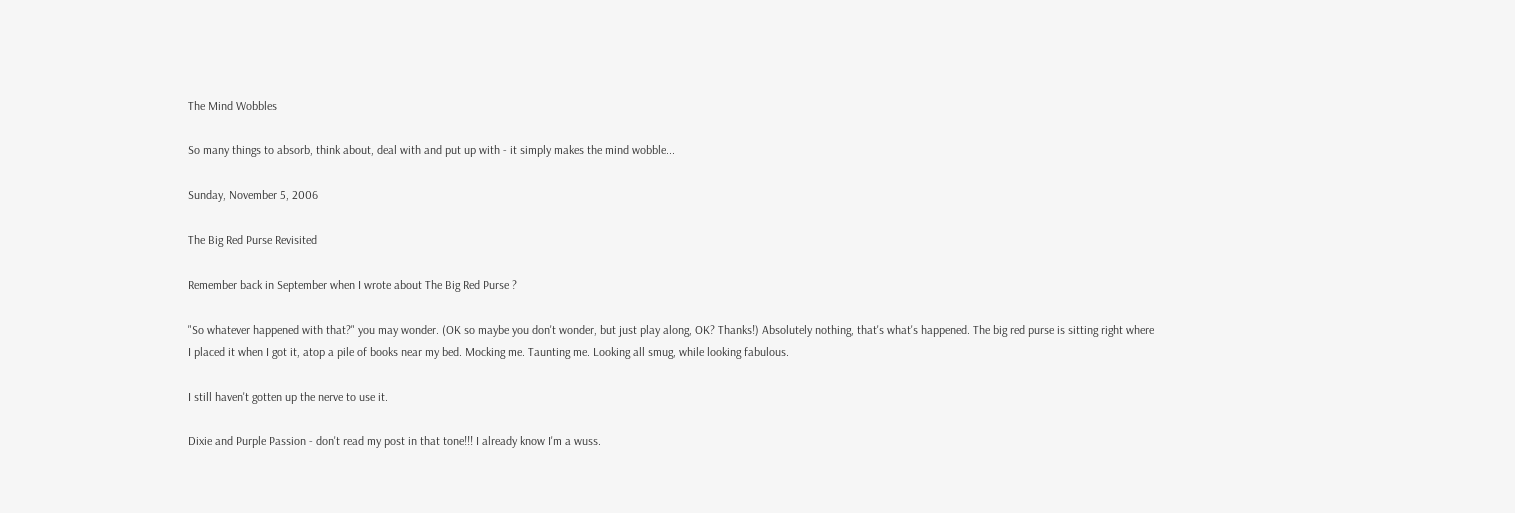The Mind Wobbles

So many things to absorb, think about, deal with and put up with - it simply makes the mind wobble...

Sunday, November 5, 2006

The Big Red Purse Revisited

Remember back in September when I wrote about The Big Red Purse ?

"So whatever happened with that?" you may wonder. (OK so maybe you don't wonder, but just play along, OK? Thanks!) Absolutely nothing, that's what's happened. The big red purse is sitting right where I placed it when I got it, atop a pile of books near my bed. Mocking me. Taunting me. Looking all smug, while looking fabulous.

I still haven't gotten up the nerve to use it.

Dixie and Purple Passion - don't read my post in that tone!!! I already know I'm a wuss.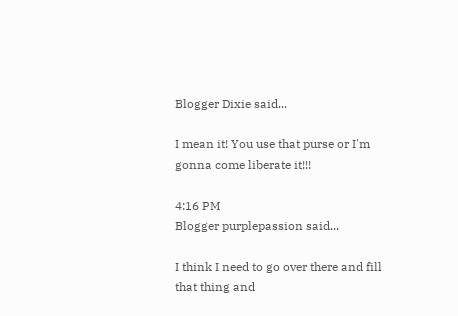Blogger Dixie said...

I mean it! You use that purse or I'm gonna come liberate it!!!

4:16 PM
Blogger purplepassion said...

I think I need to go over there and fill that thing and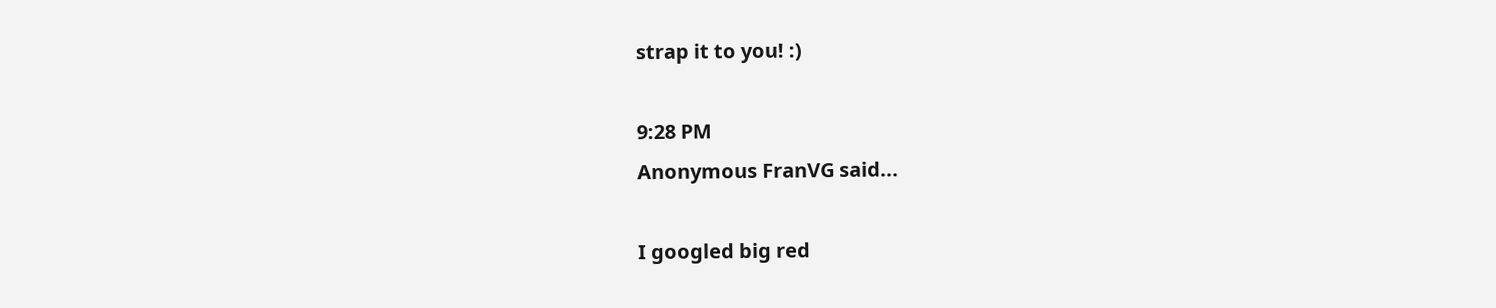strap it to you! :)

9:28 PM
Anonymous FranVG said...

I googled big red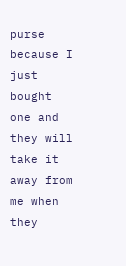purse because I just bought one and they will take it away from me when they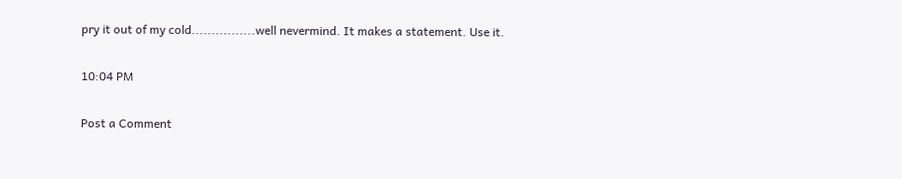pry it out of my cold................well nevermind. It makes a statement. Use it.

10:04 PM

Post a Comment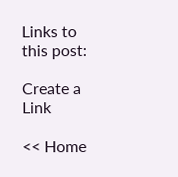Links to this post:

Create a Link

<< Home